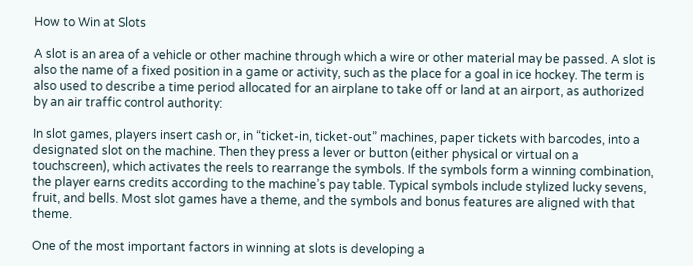How to Win at Slots

A slot is an area of a vehicle or other machine through which a wire or other material may be passed. A slot is also the name of a fixed position in a game or activity, such as the place for a goal in ice hockey. The term is also used to describe a time period allocated for an airplane to take off or land at an airport, as authorized by an air traffic control authority:

In slot games, players insert cash or, in “ticket-in, ticket-out” machines, paper tickets with barcodes, into a designated slot on the machine. Then they press a lever or button (either physical or virtual on a touchscreen), which activates the reels to rearrange the symbols. If the symbols form a winning combination, the player earns credits according to the machine’s pay table. Typical symbols include stylized lucky sevens, fruit, and bells. Most slot games have a theme, and the symbols and bonus features are aligned with that theme.

One of the most important factors in winning at slots is developing a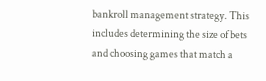bankroll management strategy. This includes determining the size of bets and choosing games that match a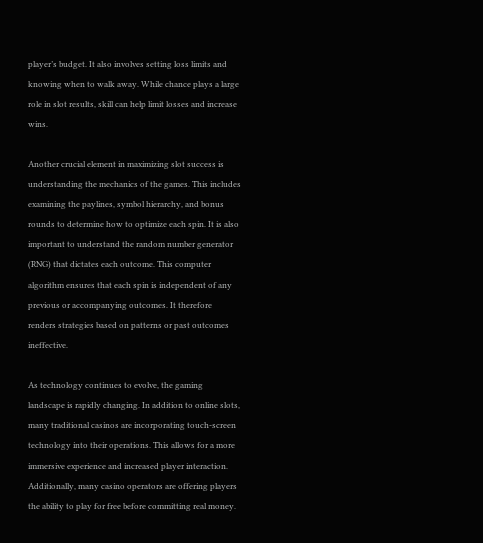player’s budget. It also involves setting loss limits and knowing when to walk away. While chance plays a large role in slot results, skill can help limit losses and increase wins.

Another crucial element in maximizing slot success is understanding the mechanics of the games. This includes examining the paylines, symbol hierarchy, and bonus rounds to determine how to optimize each spin. It is also important to understand the random number generator (RNG) that dictates each outcome. This computer algorithm ensures that each spin is independent of any previous or accompanying outcomes. It therefore renders strategies based on patterns or past outcomes ineffective.

As technology continues to evolve, the gaming landscape is rapidly changing. In addition to online slots, many traditional casinos are incorporating touch-screen technology into their operations. This allows for a more immersive experience and increased player interaction. Additionally, many casino operators are offering players the ability to play for free before committing real money.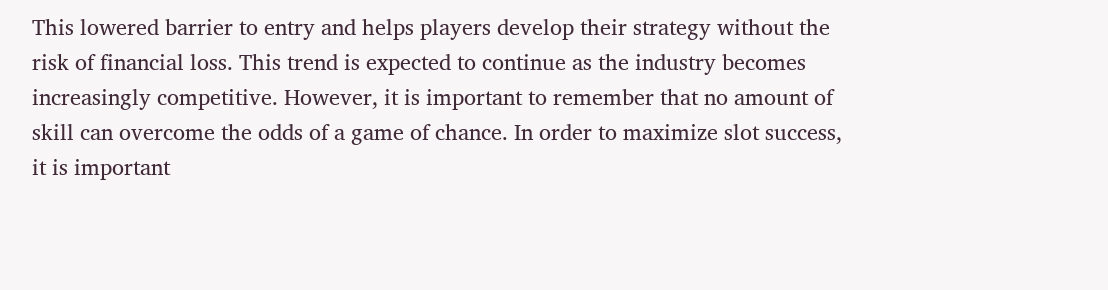This lowered barrier to entry and helps players develop their strategy without the risk of financial loss. This trend is expected to continue as the industry becomes increasingly competitive. However, it is important to remember that no amount of skill can overcome the odds of a game of chance. In order to maximize slot success, it is important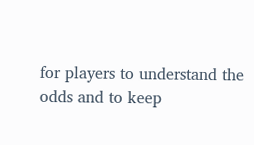for players to understand the odds and to keep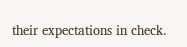their expectations in check.